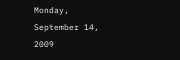Monday, September 14, 2009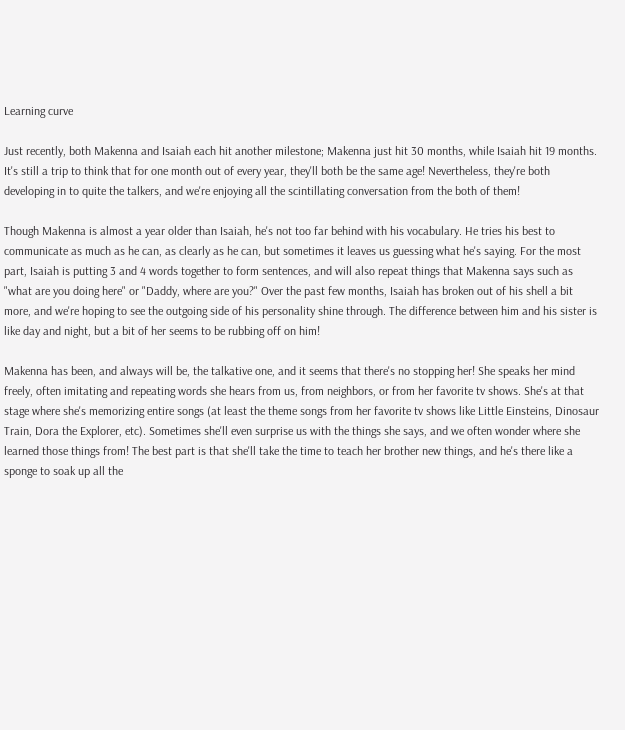Learning curve

Just recently, both Makenna and Isaiah each hit another milestone; Makenna just hit 30 months, while Isaiah hit 19 months. It's still a trip to think that for one month out of every year, they'll both be the same age! Nevertheless, they're both developing in to quite the talkers, and we're enjoying all the scintillating conversation from the both of them!

Though Makenna is almost a year older than Isaiah, he's not too far behind with his vocabulary. He tries his best to communicate as much as he can, as clearly as he can, but sometimes it leaves us guessing what he's saying. For the most part, Isaiah is putting 3 and 4 words together to form sentences, and will also repeat things that Makenna says such as "what are you doing here" or "Daddy, where are you?" Over the past few months, Isaiah has broken out of his shell a bit more, and we're hoping to see the outgoing side of his personality shine through. The difference between him and his sister is like day and night, but a bit of her seems to be rubbing off on him!

Makenna has been, and always will be, the talkative one, and it seems that there's no stopping her! She speaks her mind freely, often imitating and repeating words she hears from us, from neighbors, or from her favorite tv shows. She's at that stage where she's memorizing entire songs (at least the theme songs from her favorite tv shows like Little Einsteins, Dinosaur Train, Dora the Explorer, etc). Sometimes she'll even surprise us with the things she says, and we often wonder where she learned those things from! The best part is that she'll take the time to teach her brother new things, and he's there like a sponge to soak up all the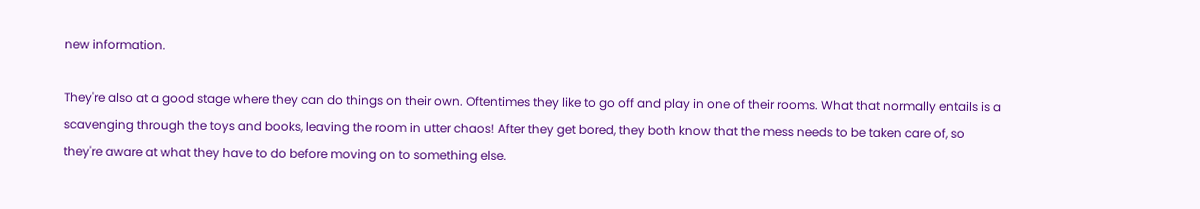new information.

They're also at a good stage where they can do things on their own. Oftentimes they like to go off and play in one of their rooms. What that normally entails is a scavenging through the toys and books, leaving the room in utter chaos! After they get bored, they both know that the mess needs to be taken care of, so they're aware at what they have to do before moving on to something else.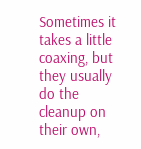Sometimes it takes a little coaxing, but they usually do the cleanup on their own,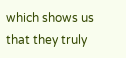which shows us that they truly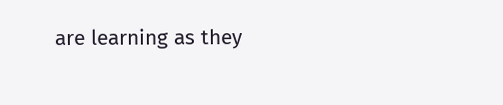are learning as they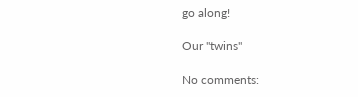go along!

Our "twins"

No comments: